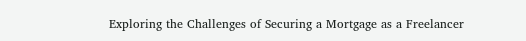Exploring the Challenges of Securing a Mortgage as a Freelancer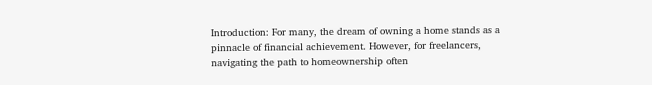Introduction: For many, the dream of owning a home stands as a pinnacle of financial achievement. However, for freelancers, navigating the path to homeownership often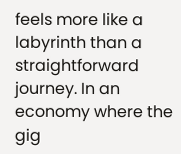feels more like a labyrinth than a straightforward journey. In an economy where the gig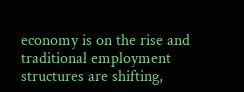economy is on the rise and traditional employment structures are shifting,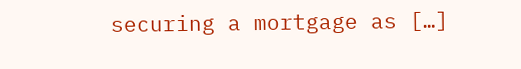securing a mortgage as […]